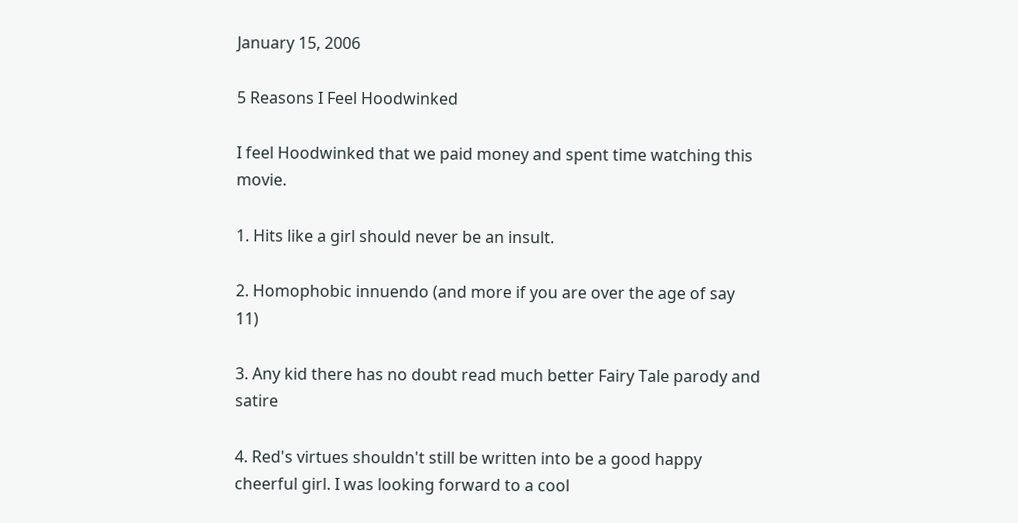January 15, 2006

5 Reasons I Feel Hoodwinked

I feel Hoodwinked that we paid money and spent time watching this movie.

1. Hits like a girl should never be an insult.

2. Homophobic innuendo (and more if you are over the age of say 11)

3. Any kid there has no doubt read much better Fairy Tale parody and satire

4. Red's virtues shouldn't still be written into be a good happy cheerful girl. I was looking forward to a cool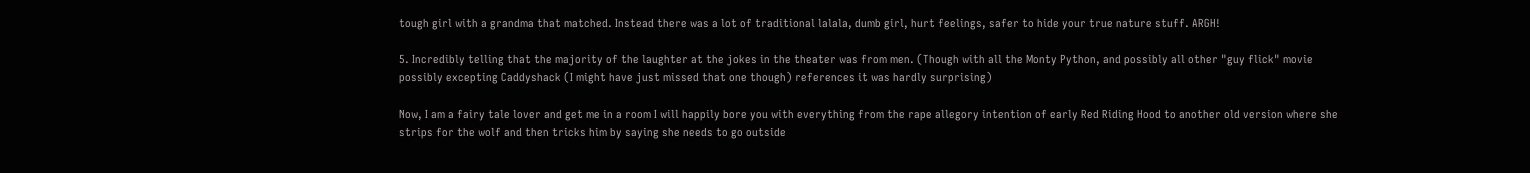tough girl with a grandma that matched. Instead there was a lot of traditional lalala, dumb girl, hurt feelings, safer to hide your true nature stuff. ARGH!

5. Incredibly telling that the majority of the laughter at the jokes in the theater was from men. (Though with all the Monty Python, and possibly all other "guy flick" movie possibly excepting Caddyshack (I might have just missed that one though) references it was hardly surprising)

Now, I am a fairy tale lover and get me in a room I will happily bore you with everything from the rape allegory intention of early Red Riding Hood to another old version where she strips for the wolf and then tricks him by saying she needs to go outside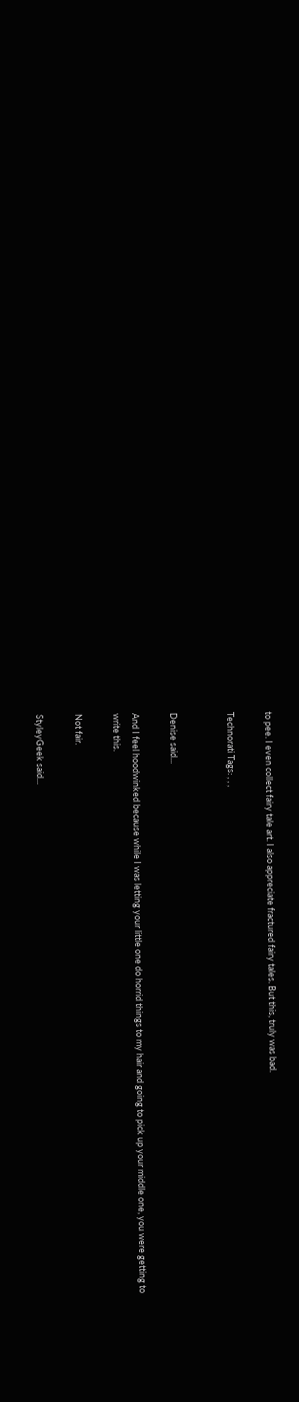to pee. I even collect fairy tale art. I also appreciate fractured fairy tales. But this, truly was bad.

Technorati Tags: , , ,


Denise said...

And I feel hoodwinked because while I was letting your little one do horrid things to my hair and going to pick up your middle one, you were getting to write this.

Not fair.

StyleyGeek said...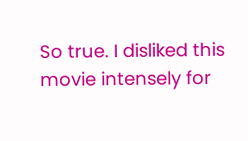So true. I disliked this movie intensely for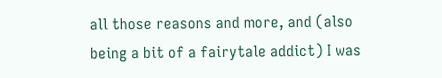all those reasons and more, and (also being a bit of a fairytale addict) I was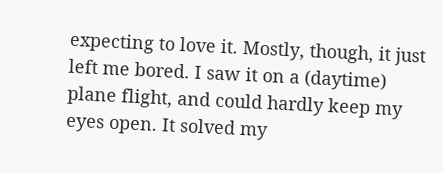expecting to love it. Mostly, though, it just left me bored. I saw it on a (daytime) plane flight, and could hardly keep my eyes open. It solved my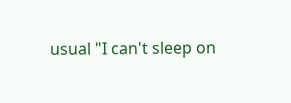usual "I can't sleep on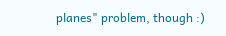planes" problem, though :)